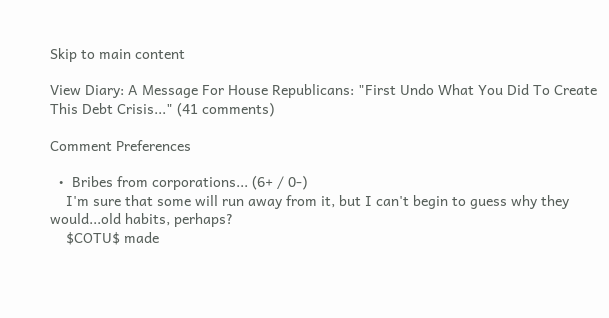Skip to main content

View Diary: A Message For House Republicans: "First Undo What You Did To Create This Debt Crisis..." (41 comments)

Comment Preferences

  •  Bribes from corporations... (6+ / 0-)
    I'm sure that some will run away from it, but I can't begin to guess why they would...old habits, perhaps?
    $COTU$ made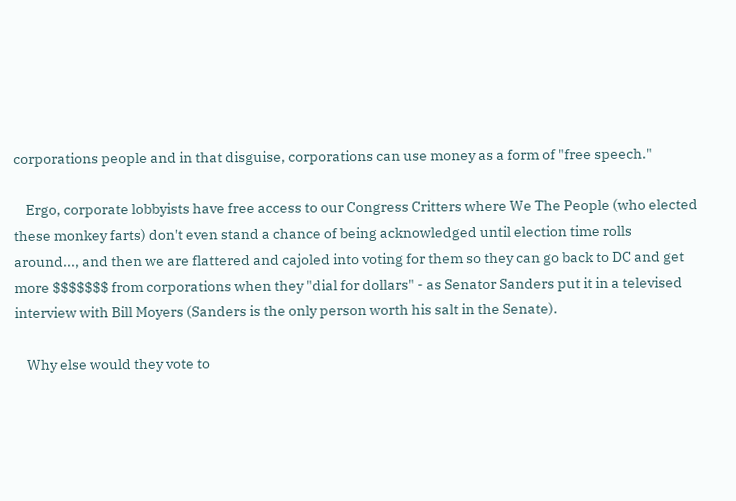corporations people and in that disguise, corporations can use money as a form of "free speech."

    Ergo, corporate lobbyists have free access to our Congress Critters where We The People (who elected these monkey farts) don't even stand a chance of being acknowledged until election time rolls around..., and then we are flattered and cajoled into voting for them so they can go back to DC and get more $$$$$$$ from corporations when they "dial for dollars" - as Senator Sanders put it in a televised interview with Bill Moyers (Sanders is the only person worth his salt in the Senate).

    Why else would they vote to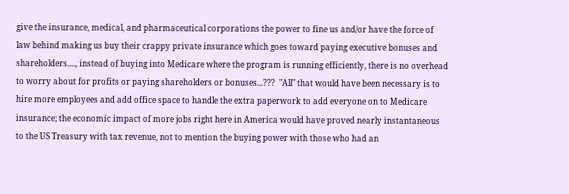give the insurance, medical, and pharmaceutical corporations the power to fine us and/or have the force of law behind making us buy their crappy private insurance which goes toward paying executive bonuses and shareholders...., instead of buying into Medicare where the program is running efficiently, there is no overhead to worry about for profits or paying shareholders or bonuses...???  "All" that would have been necessary is to hire more employees and add office space to handle the extra paperwork to add everyone on to Medicare insurance; the economic impact of more jobs right here in America would have proved nearly instantaneous to the US Treasury with tax revenue, not to mention the buying power with those who had an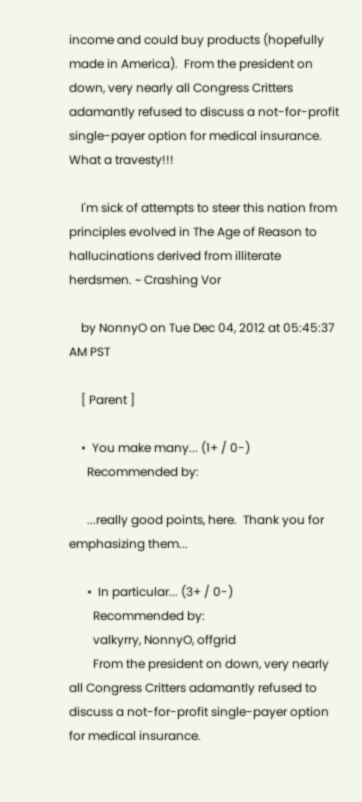income and could buy products (hopefully made in America).  From the president on down, very nearly all Congress Critters adamantly refused to discuss a not-for-profit single-payer option for medical insurance.  What a travesty!!!

    I'm sick of attempts to steer this nation from principles evolved in The Age of Reason to hallucinations derived from illiterate herdsmen. ~ Crashing Vor

    by NonnyO on Tue Dec 04, 2012 at 05:45:37 AM PST

    [ Parent ]

    •  You make many... (1+ / 0-)
      Recommended by:

      ...really good points, here.  Thank you for emphasizing them...

      •  In particular... (3+ / 0-)
        Recommended by:
        valkyrry, NonnyO, offgrid
        From the president on down, very nearly all Congress Critters adamantly refused to discuss a not-for-profit single-payer option for medical insurance.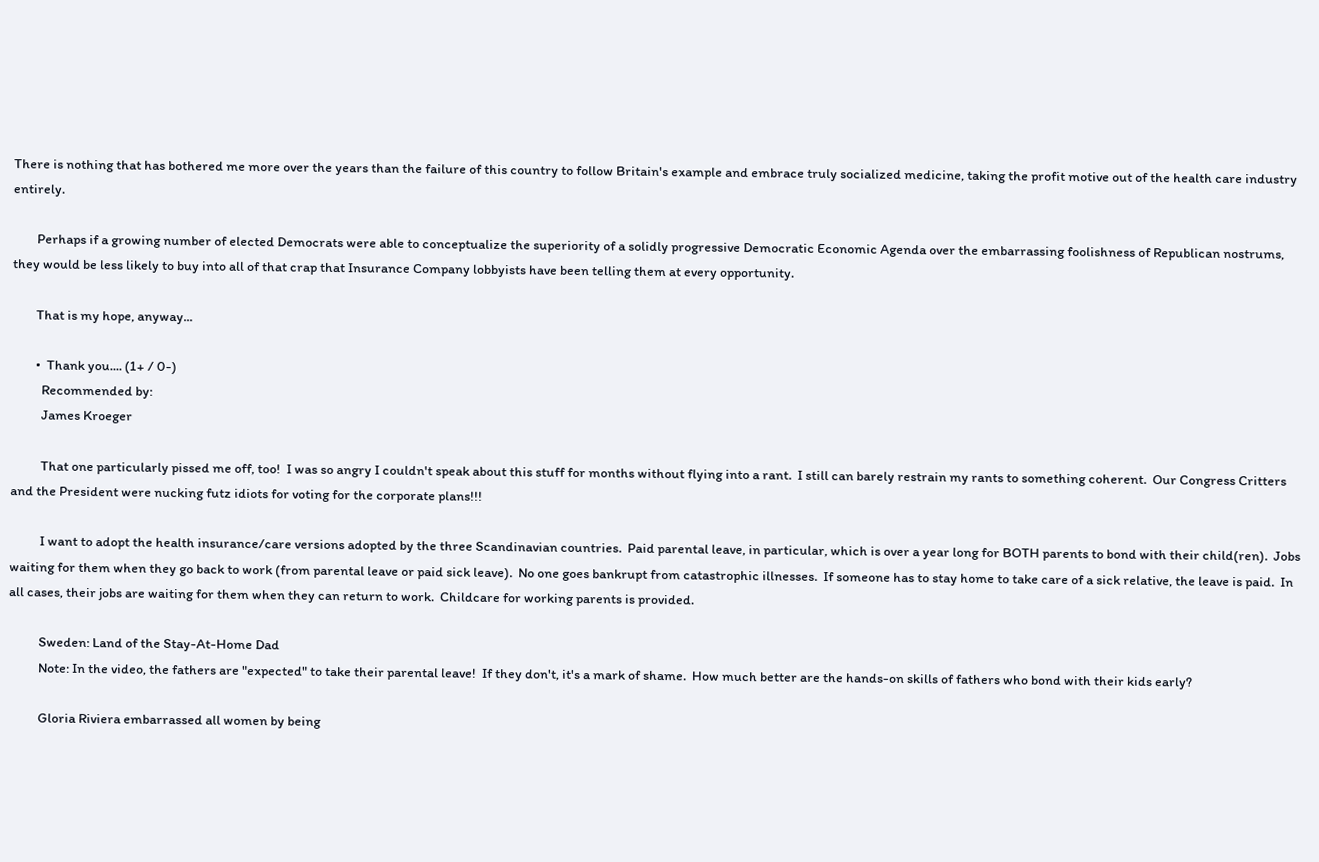There is nothing that has bothered me more over the years than the failure of this country to follow Britain's example and embrace truly socialized medicine, taking the profit motive out of the health care industry entirely.

        Perhaps if a growing number of elected Democrats were able to conceptualize the superiority of a solidly progressive Democratic Economic Agenda over the embarrassing foolishness of Republican nostrums, they would be less likely to buy into all of that crap that Insurance Company lobbyists have been telling them at every opportunity.

        That is my hope, anyway...

        •  Thank you.... (1+ / 0-)
          Recommended by:
          James Kroeger

          That one particularly pissed me off, too!  I was so angry I couldn't speak about this stuff for months without flying into a rant.  I still can barely restrain my rants to something coherent.  Our Congress Critters and the President were nucking futz idiots for voting for the corporate plans!!!

          I want to adopt the health insurance/care versions adopted by the three Scandinavian countries.  Paid parental leave, in particular, which is over a year long for BOTH parents to bond with their child(ren).  Jobs waiting for them when they go back to work (from parental leave or paid sick leave).  No one goes bankrupt from catastrophic illnesses.  If someone has to stay home to take care of a sick relative, the leave is paid.  In all cases, their jobs are waiting for them when they can return to work.  Childcare for working parents is provided.

          Sweden: Land of the Stay-At-Home Dad
          Note: In the video, the fathers are "expected" to take their parental leave!  If they don't, it's a mark of shame.  How much better are the hands-on skills of fathers who bond with their kids early?

          Gloria Riviera embarrassed all women by being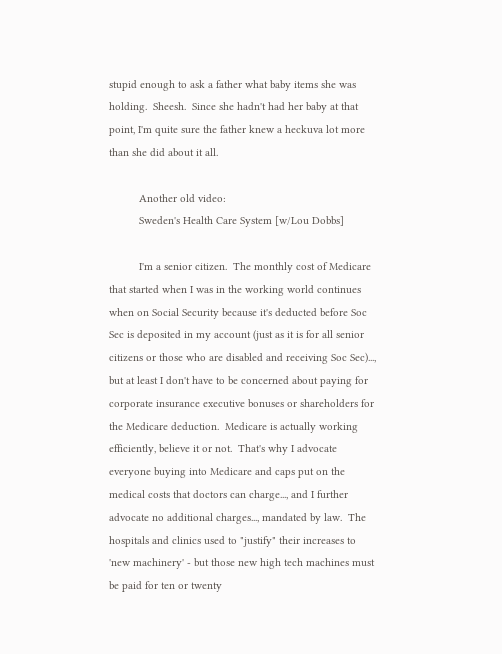stupid enough to ask a father what baby items she was holding.  Sheesh.  Since she hadn't had her baby at that point, I'm quite sure the father knew a heckuva lot more than she did about it all.

          Another old video:
          Sweden's Health Care System [w/Lou Dobbs]

          I'm a senior citizen.  The monthly cost of Medicare that started when I was in the working world continues when on Social Security because it's deducted before Soc Sec is deposited in my account (just as it is for all senior citizens or those who are disabled and receiving Soc Sec)..., but at least I don't have to be concerned about paying for corporate insurance executive bonuses or shareholders for the Medicare deduction.  Medicare is actually working efficiently, believe it or not.  That's why I advocate everyone buying into Medicare and caps put on the medical costs that doctors can charge..., and I further advocate no additional charges..., mandated by law.  The hospitals and clinics used to "justify" their increases to 'new machinery' - but those new high tech machines must be paid for ten or twenty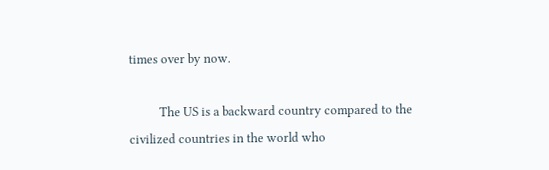times over by now.

          The US is a backward country compared to the civilized countries in the world who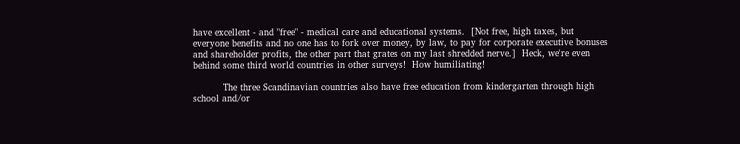have excellent - and "free" - medical care and educational systems.  [Not free, high taxes, but everyone benefits and no one has to fork over money, by law, to pay for corporate executive bonuses and shareholder profits, the other part that grates on my last shredded nerve.]  Heck, we're even behind some third world countries in other surveys!  How humiliating!

          The three Scandinavian countries also have free education from kindergarten through high school and/or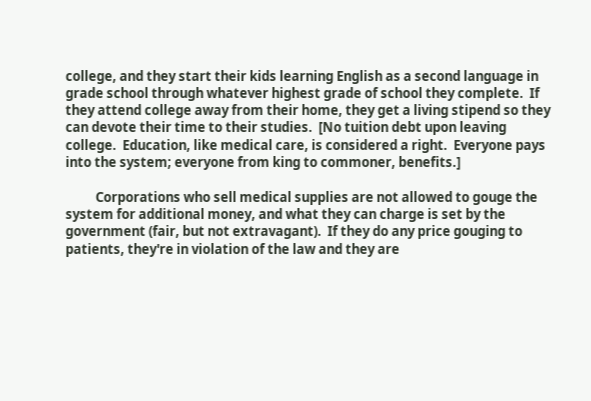college, and they start their kids learning English as a second language in grade school through whatever highest grade of school they complete.  If they attend college away from their home, they get a living stipend so they can devote their time to their studies.  [No tuition debt upon leaving college.  Education, like medical care, is considered a right.  Everyone pays into the system; everyone from king to commoner, benefits.]

          Corporations who sell medical supplies are not allowed to gouge the system for additional money, and what they can charge is set by the government (fair, but not extravagant).  If they do any price gouging to patients, they're in violation of the law and they are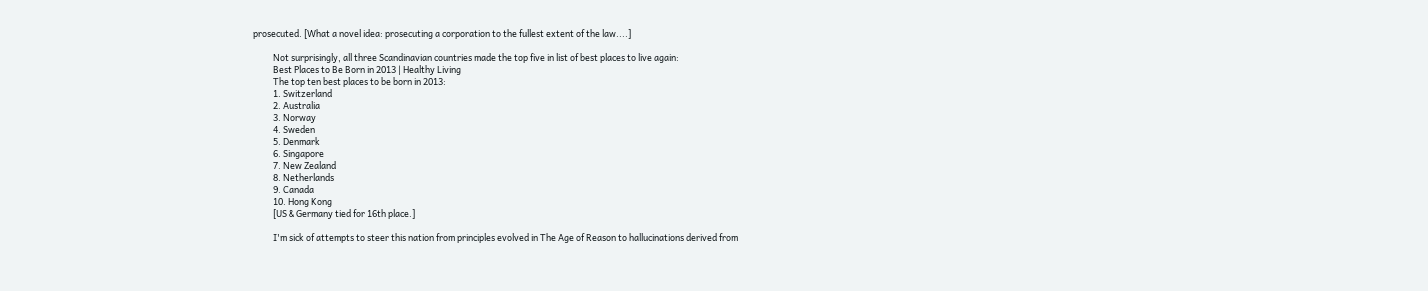prosecuted. [What a novel idea: prosecuting a corporation to the fullest extent of the law....]

          Not surprisingly, all three Scandinavian countries made the top five in list of best places to live again:
          Best Places to Be Born in 2013 | Healthy Living
          The top ten best places to be born in 2013:
          1. Switzerland
          2. Australia
          3. Norway
          4. Sweden
          5. Denmark
          6. Singapore
          7. New Zealand
          8. Netherlands
          9. Canada
          10. Hong Kong
          [US & Germany tied for 16th place.]

          I'm sick of attempts to steer this nation from principles evolved in The Age of Reason to hallucinations derived from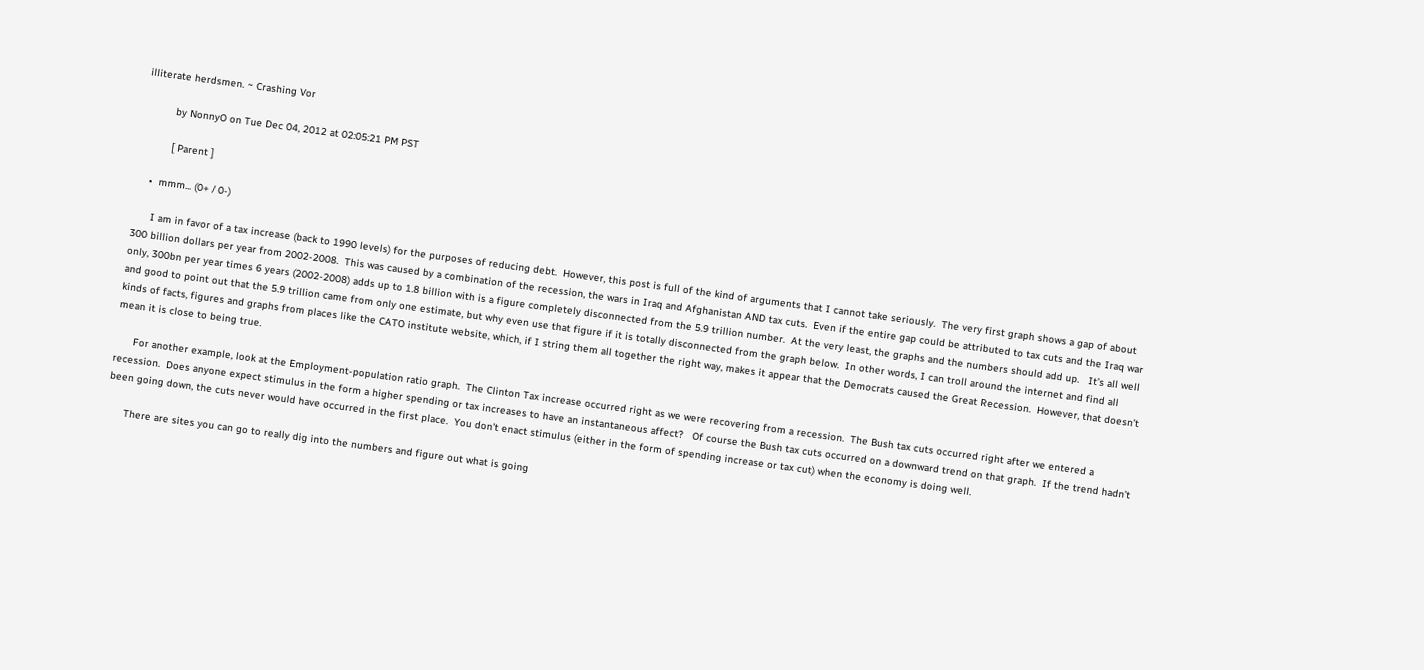illiterate herdsmen. ~ Crashing Vor

          by NonnyO on Tue Dec 04, 2012 at 02:05:21 PM PST

          [ Parent ]

    •  mmm... (0+ / 0-)

      I am in favor of a tax increase (back to 1990 levels) for the purposes of reducing debt.  However, this post is full of the kind of arguments that I cannot take seriously.  The very first graph shows a gap of about 300 billion dollars per year from 2002-2008.  This was caused by a combination of the recession, the wars in Iraq and Afghanistan AND tax cuts.  Even if the entire gap could be attributed to tax cuts and the Iraq war only, 300bn per year times 6 years (2002-2008) adds up to 1.8 billion with is a figure completely disconnected from the 5.9 trillion number.  At the very least, the graphs and the numbers should add up.   It’s all well and good to point out that the 5.9 trillion came from only one estimate, but why even use that figure if it is totally disconnected from the graph below.  In other words, I can troll around the internet and find all kinds of facts, figures and graphs from places like the CATO institute website, which, if I string them all together the right way, makes it appear that the Democrats caused the Great Recession.  However, that doesn’t mean it is close to being true.

      For another example, look at the Employment-population ratio graph.  The Clinton Tax increase occurred right as we were recovering from a recession.  The Bush tax cuts occurred right after we entered a recession.  Does anyone expect stimulus in the form a higher spending or tax increases to have an instantaneous affect?   Of course the Bush tax cuts occurred on a downward trend on that graph.  If the trend hadn’t been going down, the cuts never would have occurred in the first place.  You don’t enact stimulus (either in the form of spending increase or tax cut) when the economy is doing well.

      There are sites you can go to really dig into the numbers and figure out what is going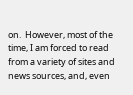on.  However, most of the time, I am forced to read from a variety of sites and news sources, and, even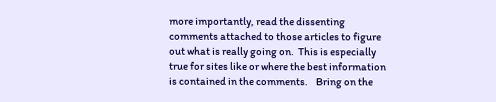more importantly, read the dissenting comments attached to those articles to figure out what is really going on.  This is especially true for sites like or where the best information is contained in the comments.    Bring on the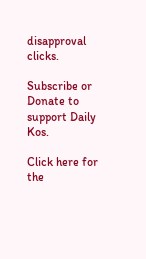disapproval clicks.

Subscribe or Donate to support Daily Kos.

Click here for the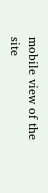mobile view of the site